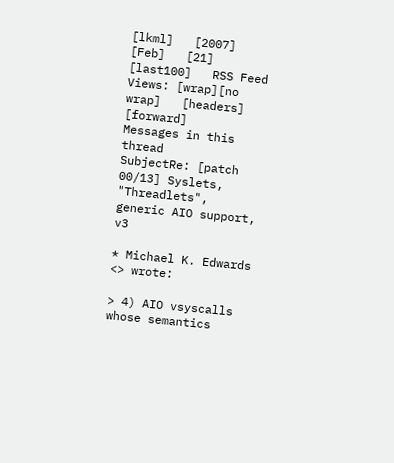[lkml]   [2007]   [Feb]   [21]   [last100]   RSS Feed
Views: [wrap][no wrap]   [headers]  [forward]
Messages in this thread
SubjectRe: [patch 00/13] Syslets, "Threadlets", generic AIO support, v3

* Michael K. Edwards <> wrote:

> 4) AIO vsyscalls whose semantics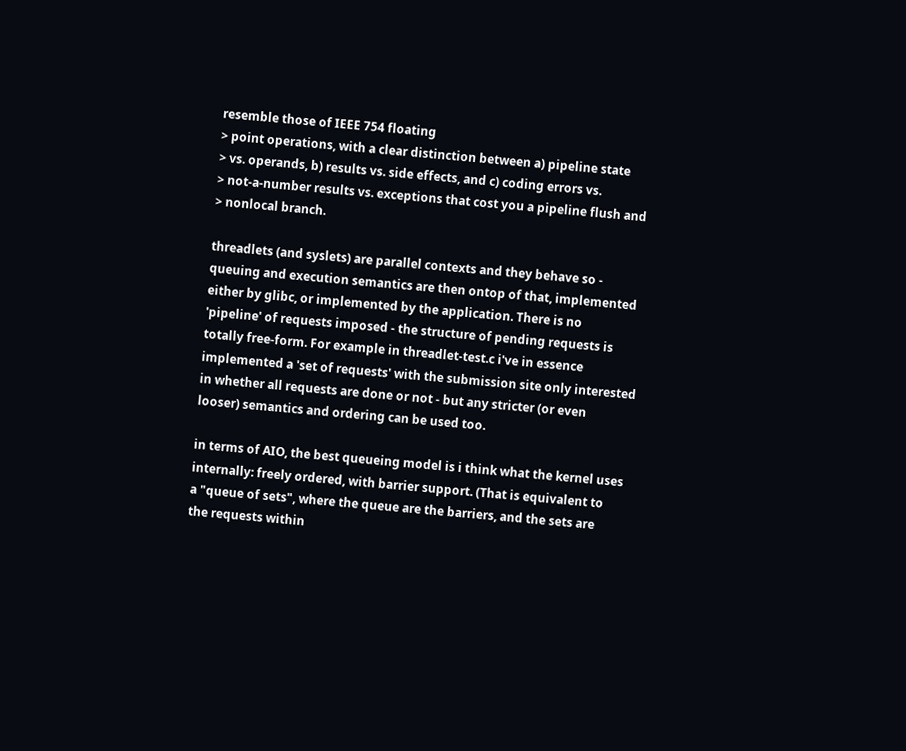resemble those of IEEE 754 floating
> point operations, with a clear distinction between a) pipeline state
> vs. operands, b) results vs. side effects, and c) coding errors vs.
> not-a-number results vs. exceptions that cost you a pipeline flush and
> nonlocal branch.

threadlets (and syslets) are parallel contexts and they behave so -
queuing and execution semantics are then ontop of that, implemented
either by glibc, or implemented by the application. There is no
'pipeline' of requests imposed - the structure of pending requests is
totally free-form. For example in threadlet-test.c i've in essence
implemented a 'set of requests' with the submission site only interested
in whether all requests are done or not - but any stricter (or even
looser) semantics and ordering can be used too.

in terms of AIO, the best queueing model is i think what the kernel uses
internally: freely ordered, with barrier support. (That is equivalent to
a "queue of sets", where the queue are the barriers, and the sets are
the requests within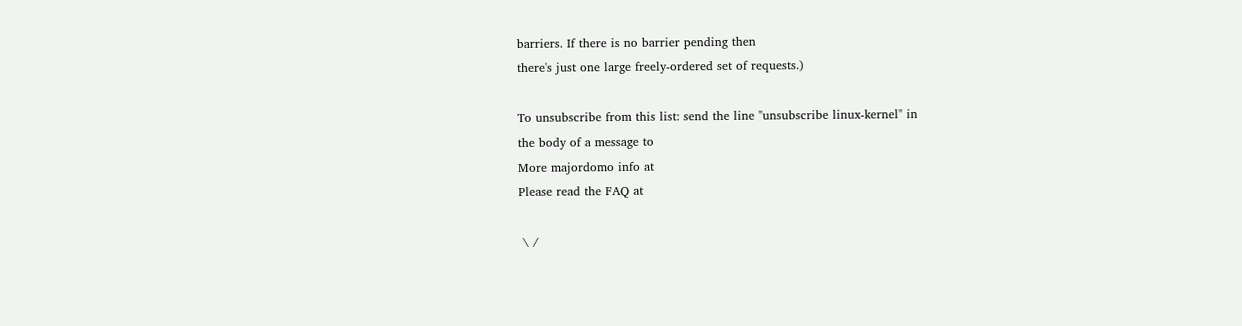barriers. If there is no barrier pending then
there's just one large freely-ordered set of requests.)

To unsubscribe from this list: send the line "unsubscribe linux-kernel" in
the body of a message to
More majordomo info at
Please read the FAQ at

 \ /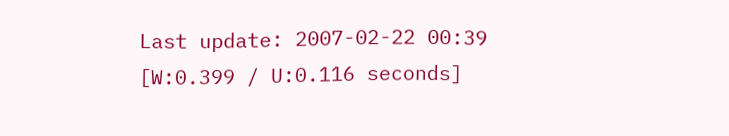Last update: 2007-02-22 00:39    [W:0.399 / U:0.116 seconds]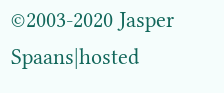©2003-2020 Jasper Spaans|hosted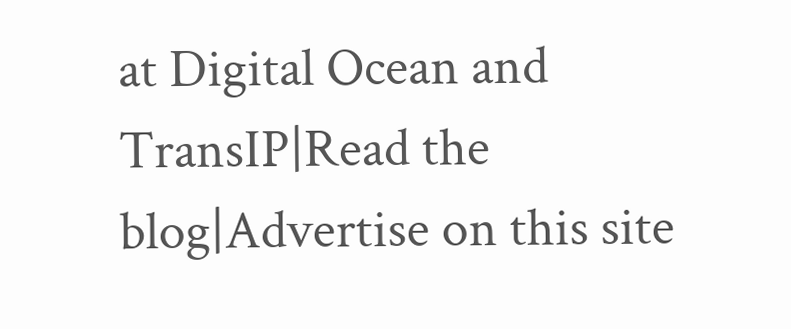at Digital Ocean and TransIP|Read the blog|Advertise on this site